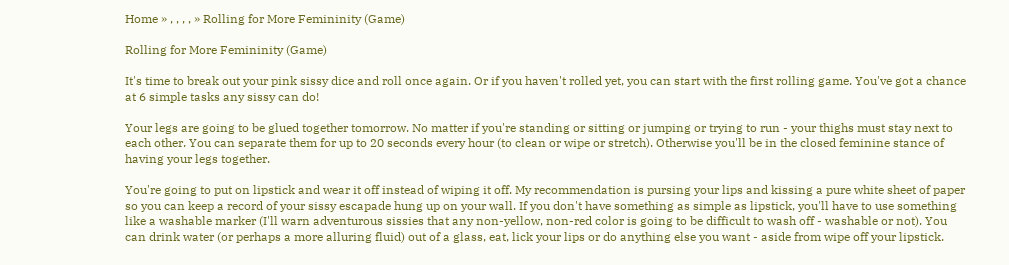Home » , , , , » Rolling for More Femininity (Game)

Rolling for More Femininity (Game)

It's time to break out your pink sissy dice and roll once again. Or if you haven't rolled yet, you can start with the first rolling game. You've got a chance at 6 simple tasks any sissy can do!

Your legs are going to be glued together tomorrow. No matter if you're standing or sitting or jumping or trying to run - your thighs must stay next to each other. You can separate them for up to 20 seconds every hour (to clean or wipe or stretch). Otherwise you'll be in the closed feminine stance of having your legs together.

You're going to put on lipstick and wear it off instead of wiping it off. My recommendation is pursing your lips and kissing a pure white sheet of paper so you can keep a record of your sissy escapade hung up on your wall. If you don't have something as simple as lipstick, you'll have to use something like a washable marker (I'll warn adventurous sissies that any non-yellow, non-red color is going to be difficult to wash off - washable or not). You can drink water (or perhaps a more alluring fluid) out of a glass, eat, lick your lips or do anything else you want - aside from wipe off your lipstick.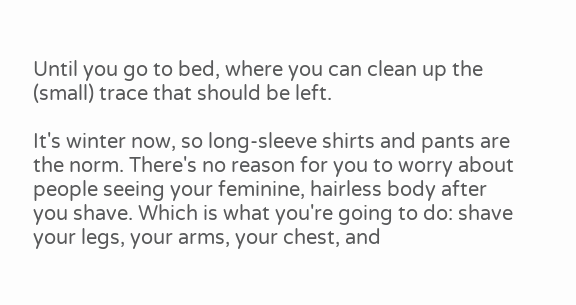Until you go to bed, where you can clean up the (small) trace that should be left.

It's winter now, so long-sleeve shirts and pants are the norm. There's no reason for you to worry about people seeing your feminine, hairless body after you shave. Which is what you're going to do: shave your legs, your arms, your chest, and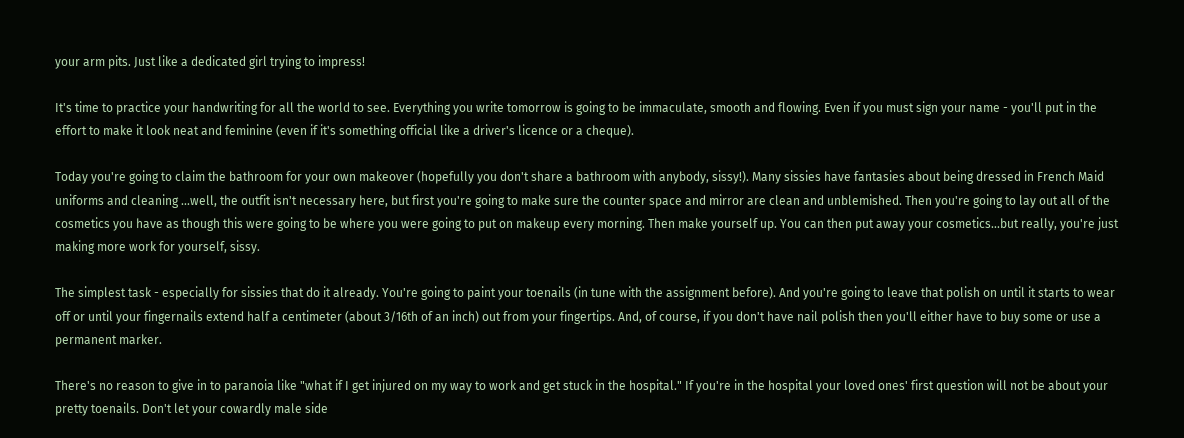your arm pits. Just like a dedicated girl trying to impress!

It's time to practice your handwriting for all the world to see. Everything you write tomorrow is going to be immaculate, smooth and flowing. Even if you must sign your name - you'll put in the effort to make it look neat and feminine (even if it's something official like a driver's licence or a cheque).

Today you're going to claim the bathroom for your own makeover (hopefully you don't share a bathroom with anybody, sissy!). Many sissies have fantasies about being dressed in French Maid uniforms and cleaning ...well, the outfit isn't necessary here, but first you're going to make sure the counter space and mirror are clean and unblemished. Then you're going to lay out all of the cosmetics you have as though this were going to be where you were going to put on makeup every morning. Then make yourself up. You can then put away your cosmetics...but really, you're just making more work for yourself, sissy.

The simplest task - especially for sissies that do it already. You're going to paint your toenails (in tune with the assignment before). And you're going to leave that polish on until it starts to wear off or until your fingernails extend half a centimeter (about 3/16th of an inch) out from your fingertips. And, of course, if you don't have nail polish then you'll either have to buy some or use a permanent marker.

There's no reason to give in to paranoia like "what if I get injured on my way to work and get stuck in the hospital." If you're in the hospital your loved ones' first question will not be about your pretty toenails. Don't let your cowardly male side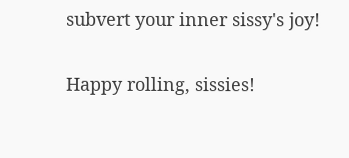subvert your inner sissy's joy!

Happy rolling, sissies!